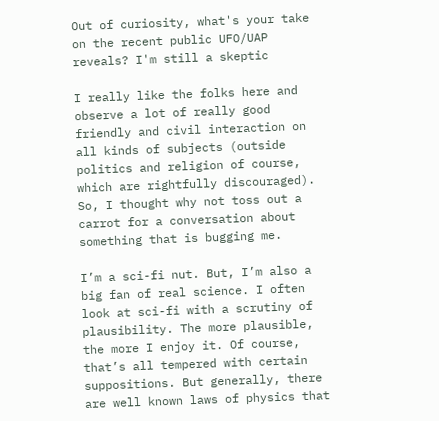Out of curiosity, what's your take on the recent public UFO/UAP reveals? I'm still a skeptic

I really like the folks here and observe a lot of really good friendly and civil interaction on all kinds of subjects (outside politics and religion of course, which are rightfully discouraged). So, I thought why not toss out a carrot for a conversation about something that is bugging me.

I’m a sci-fi nut. But, I’m also a big fan of real science. I often look at sci-fi with a scrutiny of plausibility. The more plausible, the more I enjoy it. Of course, that’s all tempered with certain suppositions. But generally, there are well known laws of physics that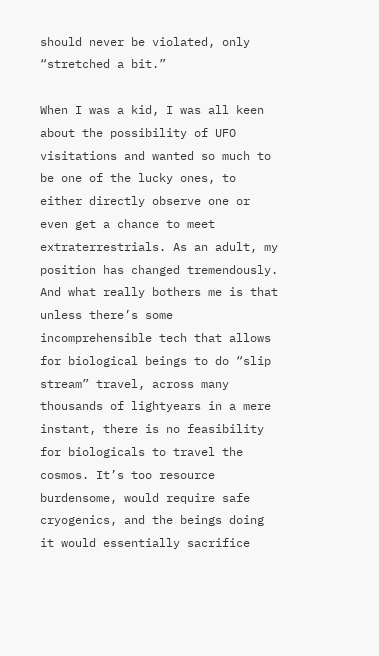should never be violated, only “stretched a bit.”

When I was a kid, I was all keen about the possibility of UFO visitations and wanted so much to be one of the lucky ones, to either directly observe one or even get a chance to meet extraterrestrials. As an adult, my position has changed tremendously. And what really bothers me is that unless there’s some incomprehensible tech that allows for biological beings to do “slip stream” travel, across many thousands of lightyears in a mere instant, there is no feasibility for biologicals to travel the cosmos. It’s too resource burdensome, would require safe cryogenics, and the beings doing it would essentially sacrifice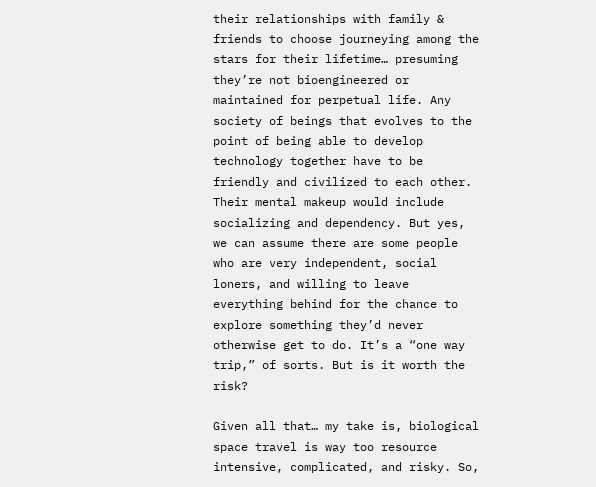their relationships with family & friends to choose journeying among the stars for their lifetime… presuming they’re not bioengineered or maintained for perpetual life. Any society of beings that evolves to the point of being able to develop technology together have to be friendly and civilized to each other. Their mental makeup would include socializing and dependency. But yes, we can assume there are some people who are very independent, social loners, and willing to leave everything behind for the chance to explore something they’d never otherwise get to do. It’s a “one way trip,” of sorts. But is it worth the risk?

Given all that… my take is, biological space travel is way too resource intensive, complicated, and risky. So,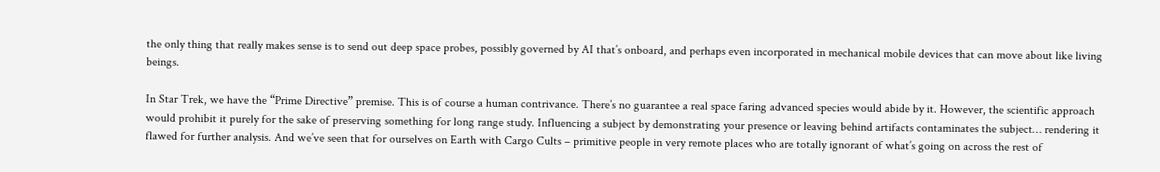the only thing that really makes sense is to send out deep space probes, possibly governed by AI that’s onboard, and perhaps even incorporated in mechanical mobile devices that can move about like living beings.

In Star Trek, we have the “Prime Directive” premise. This is of course a human contrivance. There’s no guarantee a real space faring advanced species would abide by it. However, the scientific approach would prohibit it purely for the sake of preserving something for long range study. Influencing a subject by demonstrating your presence or leaving behind artifacts contaminates the subject… rendering it flawed for further analysis. And we’ve seen that for ourselves on Earth with Cargo Cults – primitive people in very remote places who are totally ignorant of what’s going on across the rest of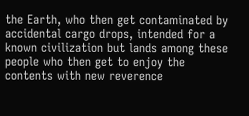the Earth, who then get contaminated by accidental cargo drops, intended for a known civilization but lands among these people who then get to enjoy the contents with new reverence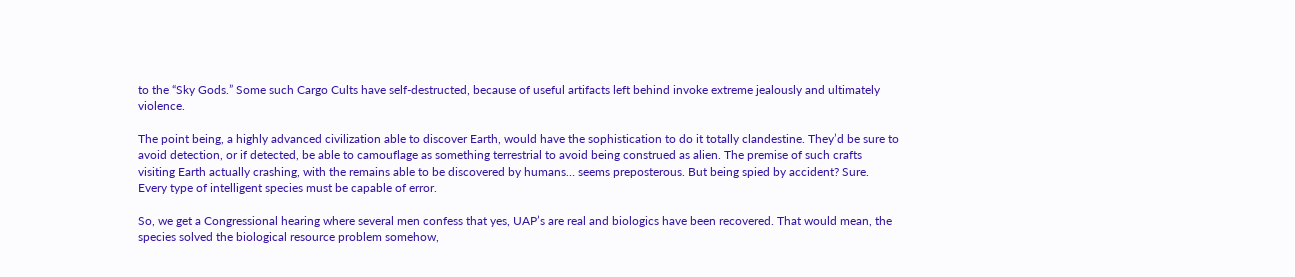to the “Sky Gods.” Some such Cargo Cults have self-destructed, because of useful artifacts left behind invoke extreme jealously and ultimately violence.

The point being, a highly advanced civilization able to discover Earth, would have the sophistication to do it totally clandestine. They’d be sure to avoid detection, or if detected, be able to camouflage as something terrestrial to avoid being construed as alien. The premise of such crafts visiting Earth actually crashing, with the remains able to be discovered by humans… seems preposterous. But being spied by accident? Sure. Every type of intelligent species must be capable of error.

So, we get a Congressional hearing where several men confess that yes, UAP’s are real and biologics have been recovered. That would mean, the species solved the biological resource problem somehow,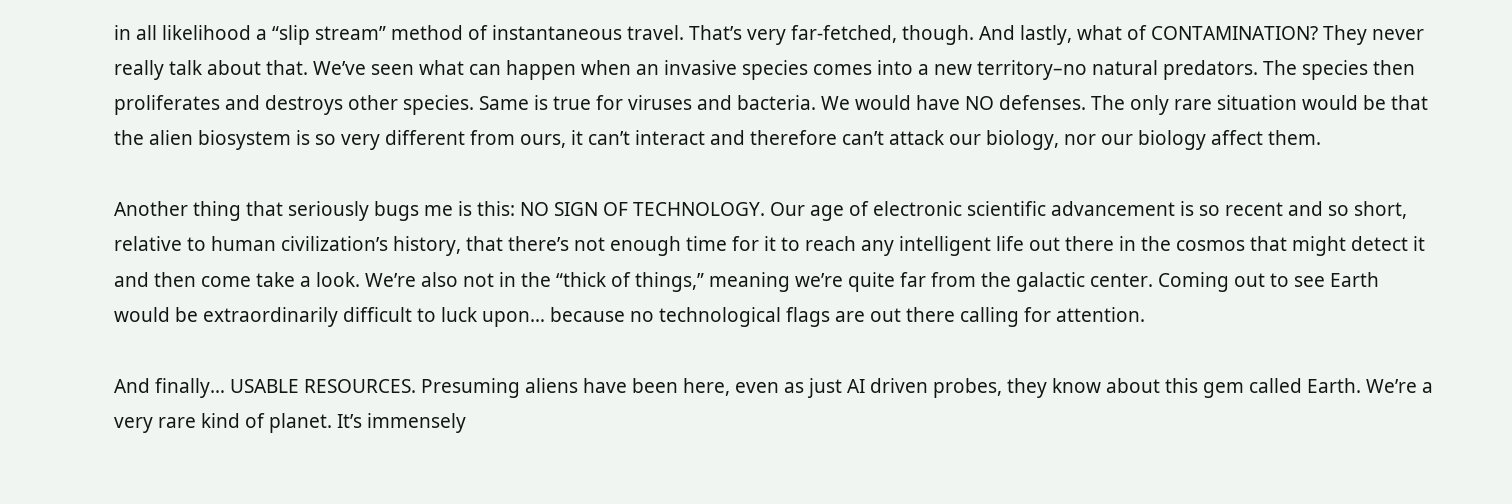in all likelihood a “slip stream” method of instantaneous travel. That’s very far-fetched, though. And lastly, what of CONTAMINATION? They never really talk about that. We’ve seen what can happen when an invasive species comes into a new territory–no natural predators. The species then proliferates and destroys other species. Same is true for viruses and bacteria. We would have NO defenses. The only rare situation would be that the alien biosystem is so very different from ours, it can’t interact and therefore can’t attack our biology, nor our biology affect them.

Another thing that seriously bugs me is this: NO SIGN OF TECHNOLOGY. Our age of electronic scientific advancement is so recent and so short, relative to human civilization’s history, that there’s not enough time for it to reach any intelligent life out there in the cosmos that might detect it and then come take a look. We’re also not in the “thick of things,” meaning we’re quite far from the galactic center. Coming out to see Earth would be extraordinarily difficult to luck upon… because no technological flags are out there calling for attention.

And finally… USABLE RESOURCES. Presuming aliens have been here, even as just AI driven probes, they know about this gem called Earth. We’re a very rare kind of planet. It’s immensely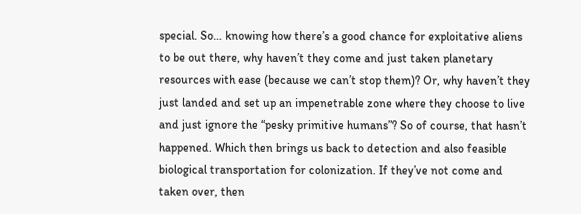special. So… knowing how there’s a good chance for exploitative aliens to be out there, why haven’t they come and just taken planetary resources with ease (because we can’t stop them)? Or, why haven’t they just landed and set up an impenetrable zone where they choose to live and just ignore the “pesky primitive humans”? So of course, that hasn’t happened. Which then brings us back to detection and also feasible biological transportation for colonization. If they’ve not come and taken over, then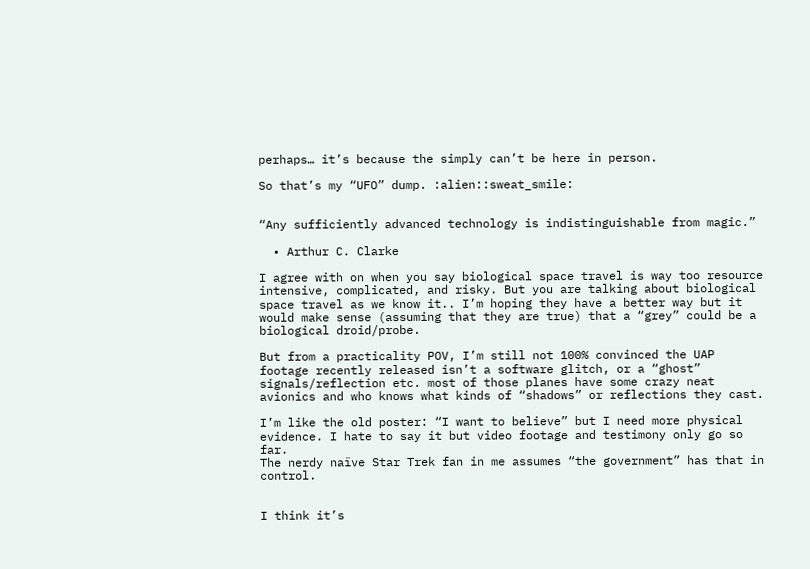perhaps… it’s because the simply can’t be here in person.

So that’s my “UFO” dump. :alien::sweat_smile:


“Any sufficiently advanced technology is indistinguishable from magic.”

  • Arthur C. Clarke

I agree with on when you say biological space travel is way too resource intensive, complicated, and risky. But you are talking about biological space travel as we know it.. I’m hoping they have a better way but it would make sense (assuming that they are true) that a “grey” could be a biological droid/probe.

But from a practicality POV, I’m still not 100% convinced the UAP footage recently released isn’t a software glitch, or a “ghost” signals/reflection etc. most of those planes have some crazy neat avionics and who knows what kinds of “shadows” or reflections they cast.

I’m like the old poster: “I want to believe” but I need more physical evidence. I hate to say it but video footage and testimony only go so far.
The nerdy naïve Star Trek fan in me assumes “the government” has that in control.


I think it’s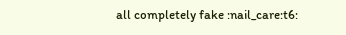all completely fake :nail_care:t6: